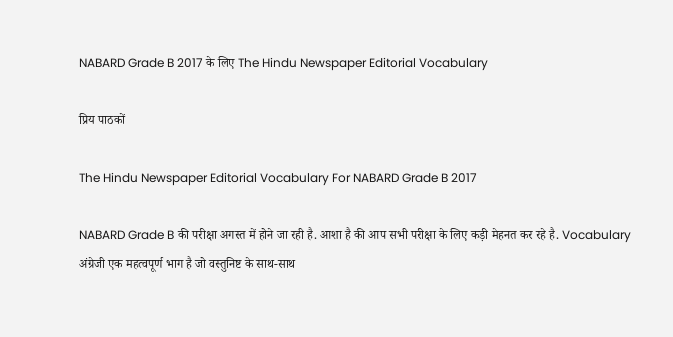NABARD Grade B 2017 के लिए The Hindu Newspaper Editorial Vocabulary

प्रिय पाठकों

The Hindu Newspaper Editorial Vocabulary For NABARD Grade B 2017

NABARD Grade B की परीक्षा अगस्त में होने जा रही है. आशा है की आप सभी परीक्षा के लिए कड़ी मेहनत कर रहे है. Vocabulary अंग्रेजी एक महत्वपूर्ण भाग है जो वस्तुनिष्ट के साथ-साथ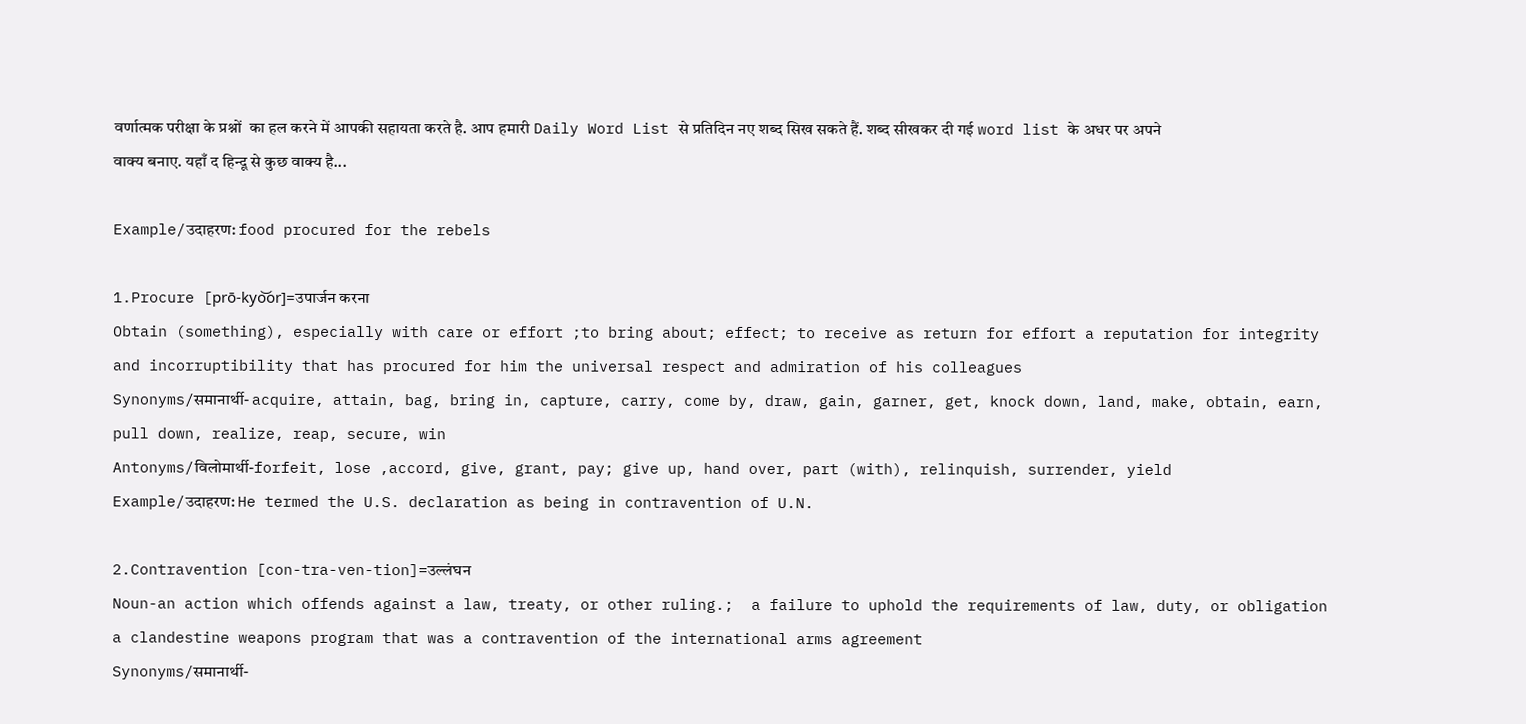वर्णात्मक परीक्षा के प्रश्नों  का हल करने में आपकी सहायता करते है. आप हमारी Daily Word List से प्रतिदिन नए शब्द सिख सकते हैं. शब्द सीखकर दी गई word list के अधर पर अपने वाक्य बनाए. यहाँ द हिन्दू से कुछ वाक्य है...

Example/उदाहरण: food procured for the rebels

1.Procure [prō-kyo͝or]=उपार्जन करना
Obtain (something), especially with care or effort ;to bring about; effect; to receive as return for effort a reputation for integrity and incorruptibility that has procured for him the universal respect and admiration of his colleagues
Synonyms/समानार्थी- acquire, attain, bag, bring in, capture, carry, come by, draw, gain, garner, get, knock down, land, make, obtain, earn, pull down, realize, reap, secure, win
Antonyms/विलोमार्थी-forfeit, lose ,accord, give, grant, pay; give up, hand over, part (with), relinquish, surrender, yield
Example/उदाहरण: He termed the U.S. declaration as being in contravention of U.N.

2.Contravention [con-tra-ven-tion]=उल्लंघन
Noun-an action which offends against a law, treaty, or other ruling.;  a failure to uphold the requirements of law, duty, or obligation a clandestine weapons program that was a contravention of the international arms agreement
Synonyms/समानार्थी-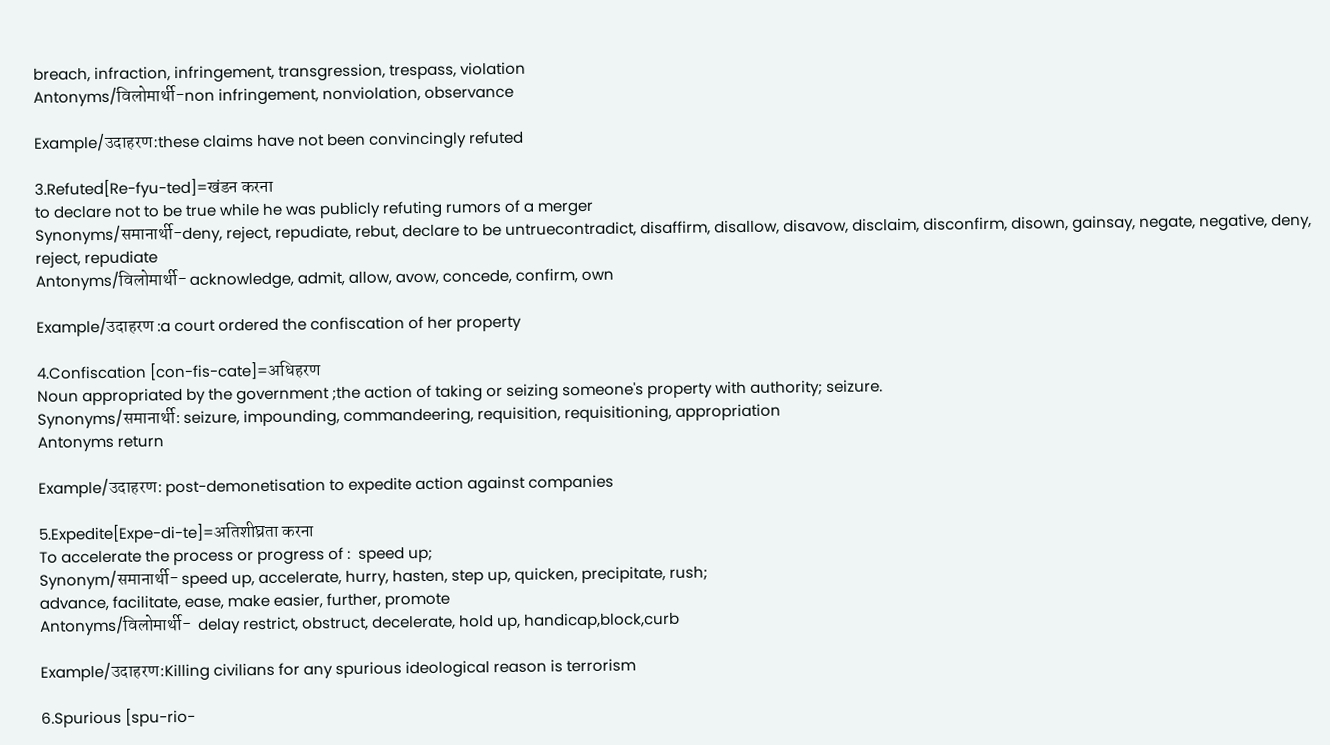breach, infraction, infringement, transgression, trespass, violation
Antonyms/विलोमार्थी-non infringement, nonviolation, observance

Example/उदाहरण:these claims have not been convincingly refuted

3.Refuted[Re-fyu-ted]=खंडन करना
to declare not to be true while he was publicly refuting rumors of a merger
Synonyms/समानार्थी-deny, reject, repudiate, rebut, declare to be untruecontradict, disaffirm, disallow, disavow, disclaim, disconfirm, disown, gainsay, negate, negative, deny, reject, repudiate
Antonyms/विलोमार्थी- acknowledge, admit, allow, avow, concede, confirm, own

Example/उदाहरण :a court ordered the confiscation of her property

4.Confiscation [con-fis-cate]=अधिहरण
Noun appropriated by the government ;the action of taking or seizing someone's property with authority; seizure.
Synonyms/समानार्थी: seizure, impounding, commandeering, requisition, requisitioning, appropriation
Antonyms return

Example/उदाहरण: post-demonetisation to expedite action against companies

5.Expedite[Expe-di-te]=अतिशीघ्रता करना
To accelerate the process or progress of :  speed up;
Synonym/समानार्थी- speed up, accelerate, hurry, hasten, step up, quicken, precipitate, rush;
advance, facilitate, ease, make easier, further, promote
Antonyms/विलोमार्थी-  delay restrict, obstruct, decelerate, hold up, handicap,block,curb

Example/उदाहरण:Killing civilians for any spurious ideological reason is terrorism

6.Spurious [spu-rio-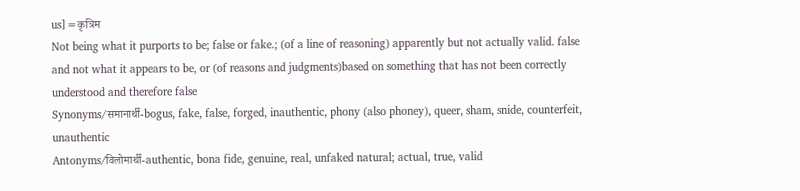us]=कृत्रिम
Not being what it purports to be; false or fake.; (of a line of reasoning) apparently but not actually valid. false and not what it appears to be, or (of reasons and judgments)based on something that has not been correctly understood and therefore false
Synonyms/समानार्थी-bogus, fake, false, forged, inauthentic, phony (also phoney), queer, sham, snide, counterfeit, unauthentic
Antonyms/विलोमार्थी-authentic, bona fide, genuine, real, unfaked natural; actual, true, valid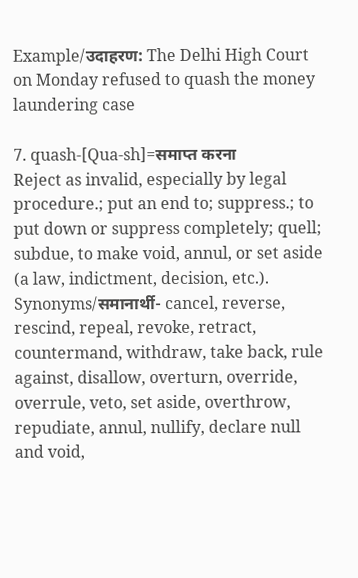Example/उदाहरण: The Delhi High Court on Monday refused to quash the money laundering case

7. quash-[Qua-sh]=समाप्त करना
Reject as invalid, especially by legal procedure.; put an end to; suppress.; to put down or suppress completely; quell; subdue, to make void, annul, or set aside (a law, indictment, decision, etc.).
Synonyms/समानार्थी- cancel, reverse, rescind, repeal, revoke, retract, countermand, withdraw, take back, rule against, disallow, overturn, override, overrule, veto, set aside, overthrow, repudiate, annul, nullify, declare null and void,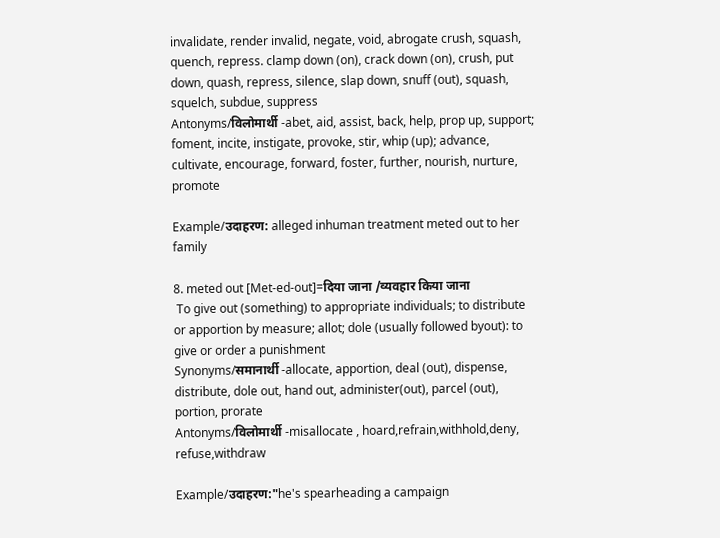invalidate, render invalid, negate, void, abrogate crush, squash, quench, repress. clamp down (on), crack down (on), crush, put down, quash, repress, silence, slap down, snuff (out), squash, squelch, subdue, suppress
Antonyms/विलोमार्थी -abet, aid, assist, back, help, prop up, support; foment, incite, instigate, provoke, stir, whip (up); advance, cultivate, encourage, forward, foster, further, nourish, nurture, promote

Example/उदाहरण: alleged inhuman treatment meted out to her family

8. meted out [Met-ed-out]=दिया जाना /व्यवहार किया जाना
 To give out (something) to appropriate individuals; to distribute or apportion by measure; allot; dole (usually followed byout): to give or order a punishment
Synonyms/समानार्थी -allocate, apportion, deal (out), dispense, distribute, dole out, hand out, administer(out), parcel (out), portion, prorate
Antonyms/विलोमार्थी -misallocate , hoard,refrain,withhold,deny, refuse,withdraw

Example/उदाहरण:"he's spearheading a campaign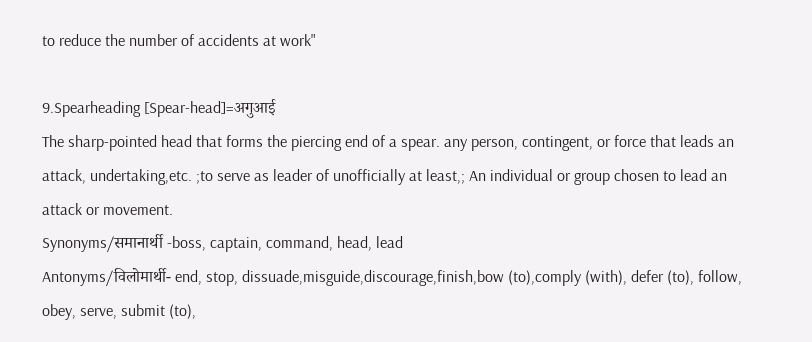to reduce the number of accidents at work"

9.Spearheading [Spear-head]=अगुआई
The sharp-pointed head that forms the piercing end of a spear. any person, contingent, or force that leads an attack, undertaking,etc. ;to serve as leader of unofficially at least,; An individual or group chosen to lead an attack or movement.
Synonyms/समानार्थी -boss, captain, command, head, lead
Antonyms/विलोमार्थी- end, stop, dissuade,misguide,discourage,finish,bow (to),comply (with), defer (to), follow, obey, serve, submit (to),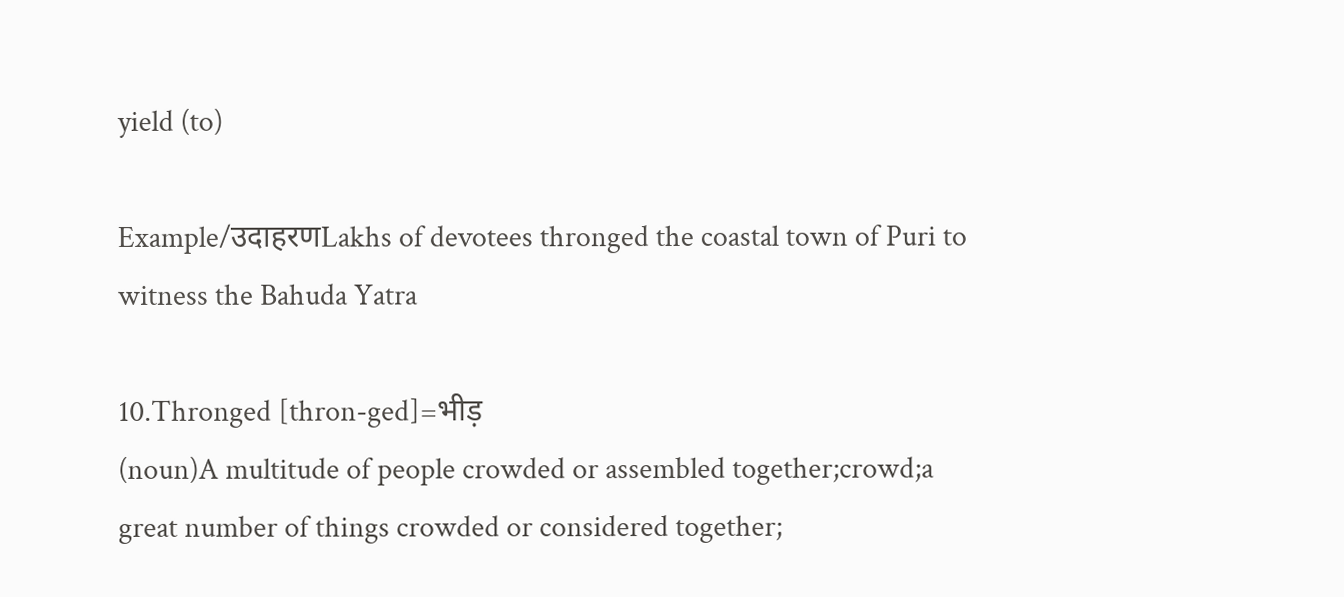yield (to)

Example/उदाहरणLakhs of devotees thronged the coastal town of Puri to witness the Bahuda Yatra

10.Thronged [thron-ged]=भीड़
(noun)A multitude of people crowded or assembled together;crowd;a great number of things crowded or considered together;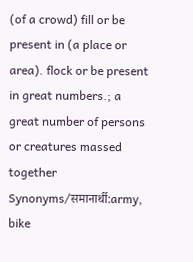(of a crowd) fill or be present in (a place or area). flock or be present in great numbers.; a great number of persons or creatures massed together
Synonyms/समानार्थी:army, bike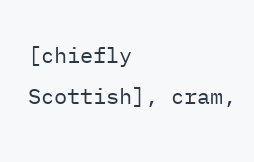[chiefly Scottish], cram,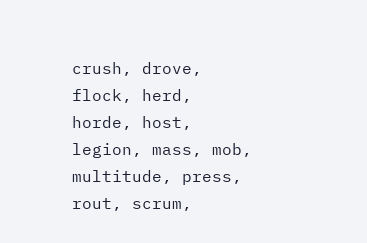crush, drove, flock, herd, horde, host, legion, mass, mob, multitude, press, rout, scrum,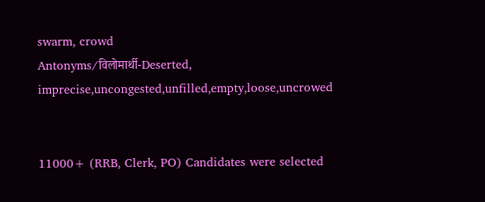swarm, crowd
Antonyms/विलोमार्थी-Deserted, imprecise,uncongested,unfilled,empty,loose,uncrowed


11000+ (RRB, Clerk, PO) Candidates were selected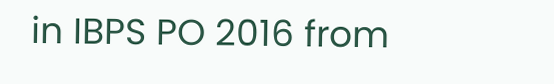in IBPS PO 2016 from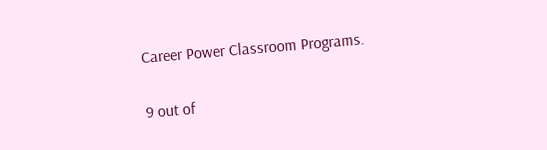Career Power Classroom Programs.

9 out of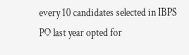every 10 candidates selected in IBPS PO last year opted for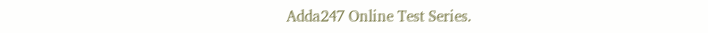Adda247 Online Test Series.